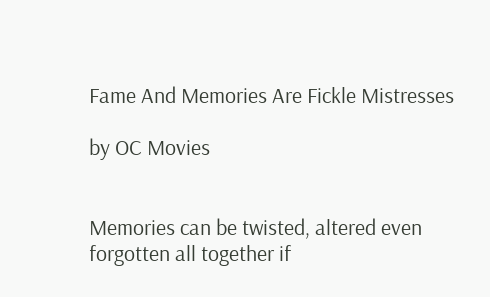Fame And Memories Are Fickle Mistresses

by OC Movies


Memories can be twisted, altered even forgotten all together if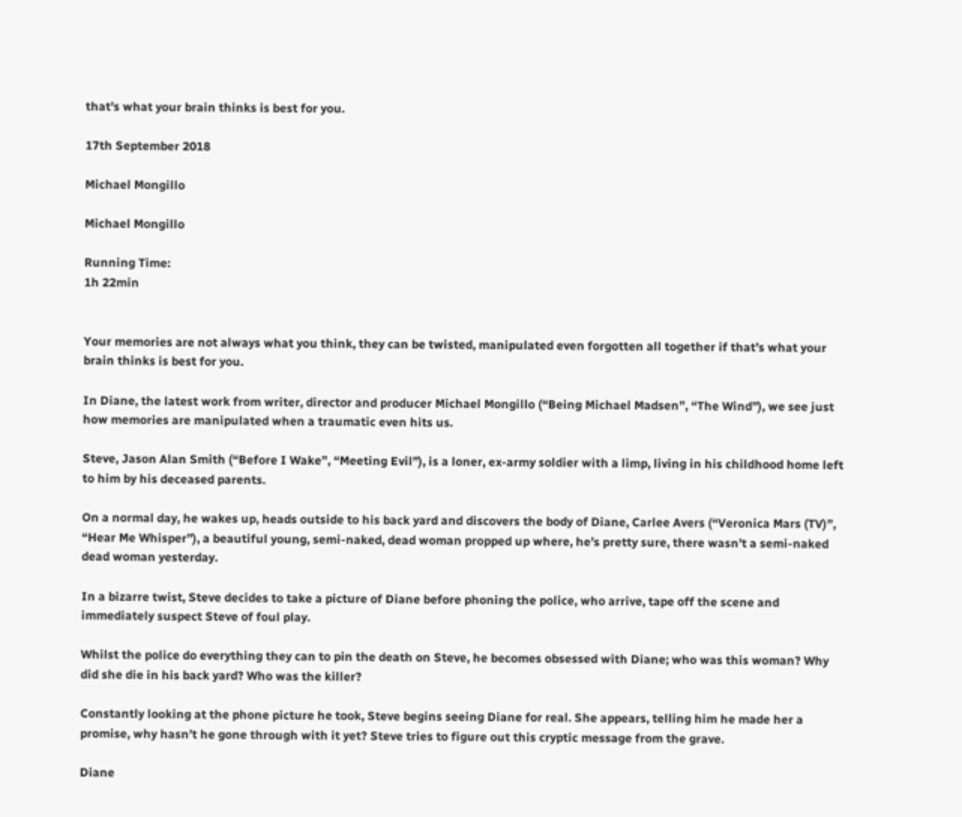that's what your brain thinks is best for you.

17th September 2018

Michael Mongillo

Michael Mongillo

Running Time:
1h 22min


Your memories are not always what you think, they can be twisted, manipulated even forgotten all together if that’s what your brain thinks is best for you.

In Diane, the latest work from writer, director and producer Michael Mongillo (“Being Michael Madsen”, “The Wind”), we see just how memories are manipulated when a traumatic even hits us.

Steve, Jason Alan Smith (“Before I Wake”, “Meeting Evil”), is a loner, ex-army soldier with a limp, living in his childhood home left to him by his deceased parents.

On a normal day, he wakes up, heads outside to his back yard and discovers the body of Diane, Carlee Avers (“Veronica Mars (TV)”, “Hear Me Whisper”), a beautiful young, semi-naked, dead woman propped up where, he’s pretty sure, there wasn’t a semi-naked dead woman yesterday.

In a bizarre twist, Steve decides to take a picture of Diane before phoning the police, who arrive, tape off the scene and immediately suspect Steve of foul play.

Whilst the police do everything they can to pin the death on Steve, he becomes obsessed with Diane; who was this woman? Why did she die in his back yard? Who was the killer?

Constantly looking at the phone picture he took, Steve begins seeing Diane for real. She appears, telling him he made her a promise, why hasn’t he gone through with it yet? Steve tries to figure out this cryptic message from the grave.

Diane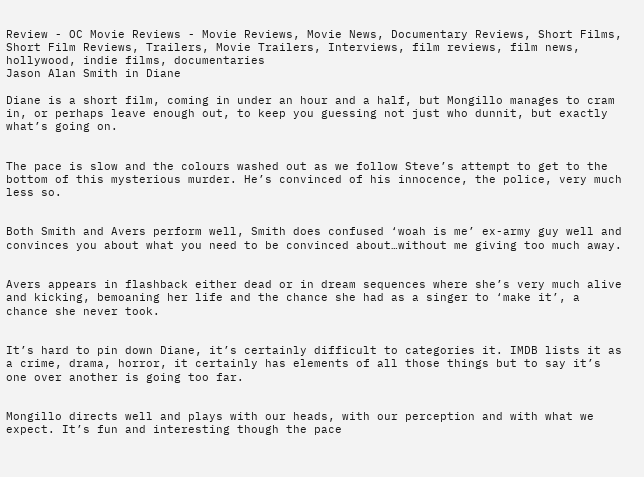Review - OC Movie Reviews - Movie Reviews, Movie News, Documentary Reviews, Short Films, Short Film Reviews, Trailers, Movie Trailers, Interviews, film reviews, film news, hollywood, indie films, documentaries
Jason Alan Smith in Diane

Diane is a short film, coming in under an hour and a half, but Mongillo manages to cram in, or perhaps leave enough out, to keep you guessing not just who dunnit, but exactly what’s going on.


The pace is slow and the colours washed out as we follow Steve’s attempt to get to the bottom of this mysterious murder. He’s convinced of his innocence, the police, very much less so.


Both Smith and Avers perform well, Smith does confused ‘woah is me’ ex-army guy well and convinces you about what you need to be convinced about…without me giving too much away.


Avers appears in flashback either dead or in dream sequences where she’s very much alive and kicking, bemoaning her life and the chance she had as a singer to ‘make it’, a chance she never took.


It’s hard to pin down Diane, it’s certainly difficult to categories it. IMDB lists it as a crime, drama, horror, it certainly has elements of all those things but to say it’s one over another is going too far.


Mongillo directs well and plays with our heads, with our perception and with what we expect. It’s fun and interesting though the pace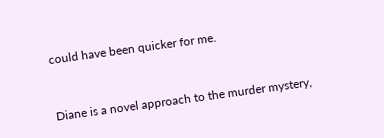could have been quicker for me.


Diane is a novel approach to the murder mystery,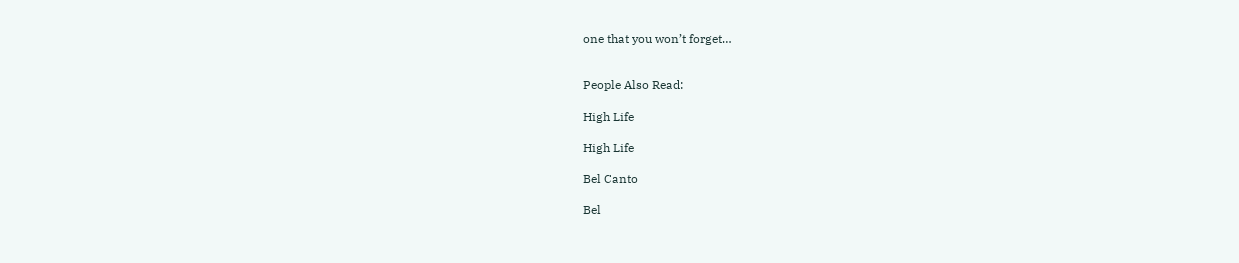one that you won’t forget…


People Also Read:

High Life

High Life

Bel Canto

Bel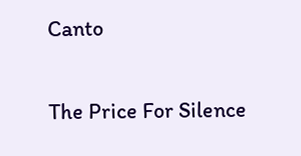Canto

The Price For Silence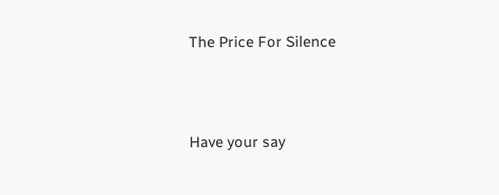The Price For Silence




Have your say